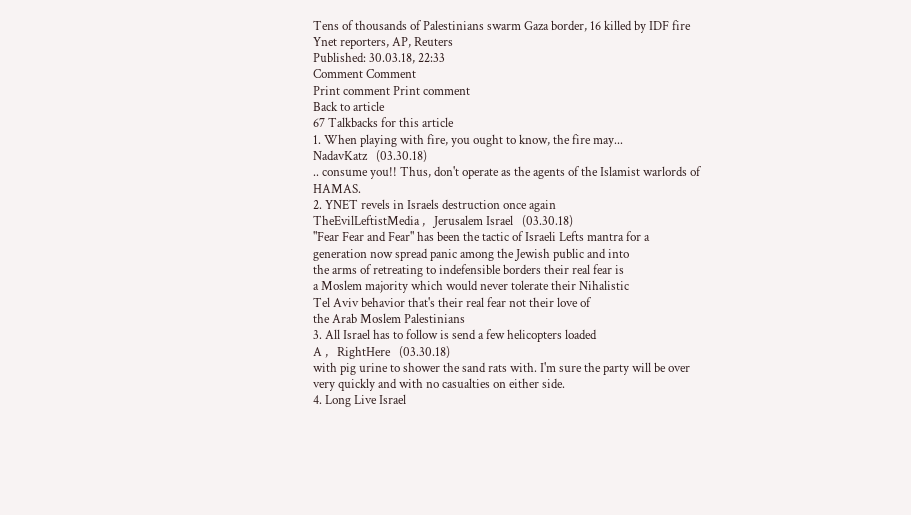Tens of thousands of Palestinians swarm Gaza border, 16 killed by IDF fire
Ynet reporters, AP, Reuters
Published: 30.03.18, 22:33
Comment Comment
Print comment Print comment
Back to article
67 Talkbacks for this article
1. When playing with fire, you ought to know, the fire may...
NadavKatz   (03.30.18)
.. consume you!! Thus, don't operate as the agents of the Islamist warlords of HAMAS.
2. YNET revels in Israels destruction once again
TheEvilLeftistMedia ,   Jerusalem Israel   (03.30.18)
"Fear Fear and Fear" has been the tactic of Israeli Lefts mantra for a
generation now spread panic among the Jewish public and into
the arms of retreating to indefensible borders their real fear is
a Moslem majority which would never tolerate their Nihalistic
Tel Aviv behavior that's their real fear not their love of
the Arab Moslem Palestinians
3. All Israel has to follow is send a few helicopters loaded
A ,   RightHere   (03.30.18)
with pig urine to shower the sand rats with. I'm sure the party will be over very quickly and with no casualties on either side.
4. Long Live Israel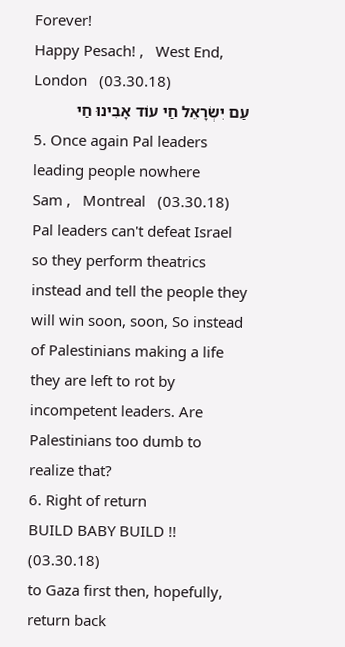Forever!
Happy Pesach! ,   West End, London   (03.30.18)
עַם יִשְׂרָאֵל חַי עוֹד אָבִינוּ חַי
5. Once again Pal leaders leading people nowhere
Sam ,   Montreal   (03.30.18)
Pal leaders can't defeat Israel so they perform theatrics instead and tell the people they will win soon, soon, So instead of Palestinians making a life they are left to rot by incompetent leaders. Are Palestinians too dumb to realize that?
6. Right of return
BUILD BABY BUILD !!   (03.30.18)
to Gaza first then, hopefully, return back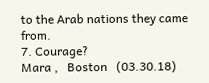to the Arab nations they came from.
7. Courage?
Mara ,   Boston   (03.30.18)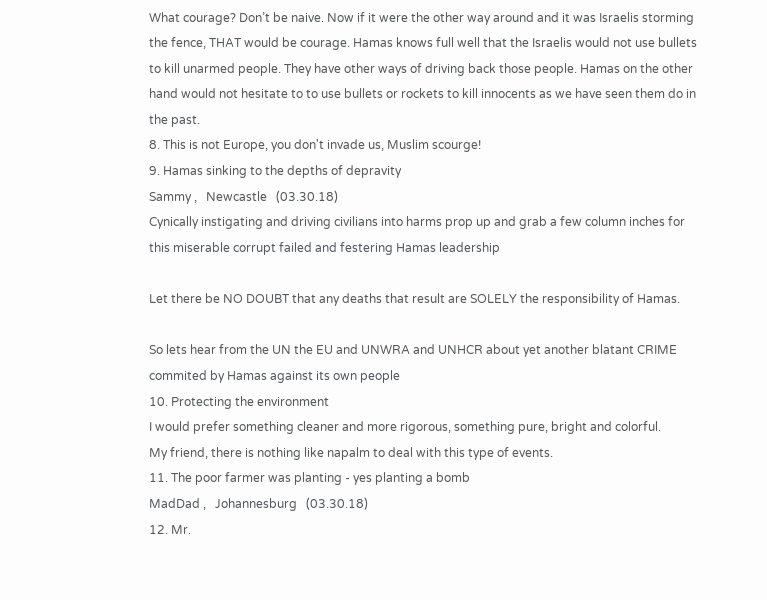What courage? Don’t be naive. Now if it were the other way around and it was Israelis storming the fence, THAT would be courage. Hamas knows full well that the Israelis would not use bullets to kill unarmed people. They have other ways of driving back those people. Hamas on the other hand would not hesitate to to use bullets or rockets to kill innocents as we have seen them do in the past.
8. This is not Europe, you don't invade us, Muslim scourge!
9. Hamas sinking to the depths of depravity
Sammy ,   Newcastle   (03.30.18)
Cynically instigating and driving civilians into harms prop up and grab a few column inches for this miserable corrupt failed and festering Hamas leadership

Let there be NO DOUBT that any deaths that result are SOLELY the responsibility of Hamas.

So lets hear from the UN the EU and UNWRA and UNHCR about yet another blatant CRIME commited by Hamas against its own people
10. Protecting the environment
I would prefer something cleaner and more rigorous, something pure, bright and colorful.
My friend, there is nothing like napalm to deal with this type of events.
11. The poor farmer was planting - yes planting a bomb
MadDad ,   Johannesburg   (03.30.18)
12. Mr.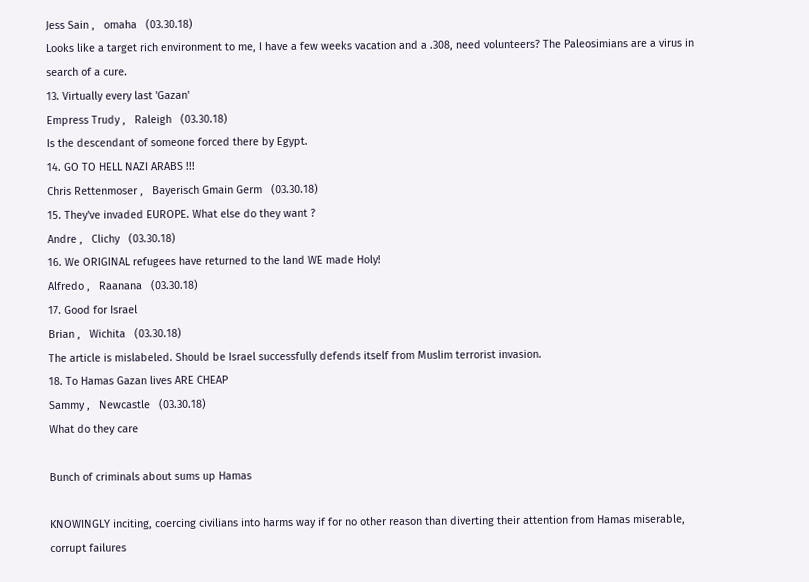Jess Sain ,   omaha   (03.30.18)
Looks like a target rich environment to me, I have a few weeks vacation and a .308, need volunteers? The Paleosimians are a virus in search of a cure.
13. Virtually every last 'Gazan'
Empress Trudy ,   Raleigh   (03.30.18)
Is the descendant of someone forced there by Egypt.
14. GO TO HELL NAZI ARABS !!!
Chris Rettenmoser ,   Bayerisch Gmain Germ   (03.30.18)
15. They've invaded EUROPE. What else do they want ?
Andre ,   Clichy   (03.30.18)
16. We ORIGINAL refugees have returned to the land WE made Holy!
Alfredo ,   Raanana   (03.30.18)
17. Good for Israel
Brian ,   Wichita   (03.30.18)
The article is mislabeled. Should be Israel successfully defends itself from Muslim terrorist invasion.
18. To Hamas Gazan lives ARE CHEAP
Sammy ,   Newcastle   (03.30.18)
What do they care

Bunch of criminals about sums up Hamas

KNOWINGLY inciting, coercing civilians into harms way if for no other reason than diverting their attention from Hamas miserable, corrupt failures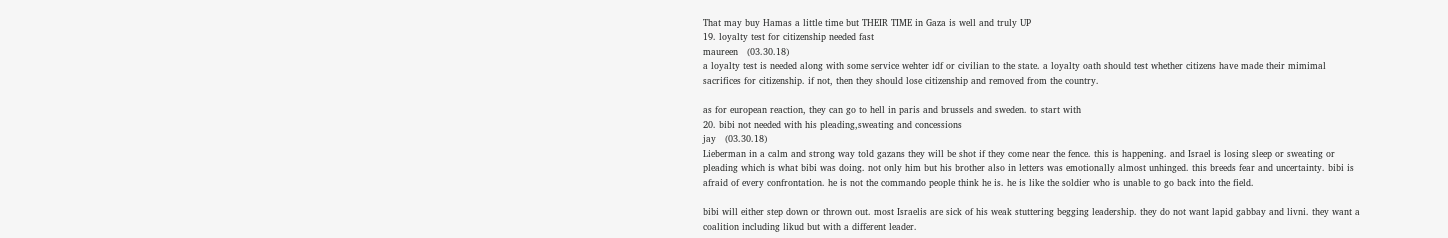That may buy Hamas a little time but THEIR TIME in Gaza is well and truly UP
19. loyalty test for citizenship needed fast
maureen   (03.30.18)
a loyalty test is needed along with some service wehter idf or civilian to the state. a loyalty oath should test whether citizens have made their mimimal sacrifices for citizenship. if not, then they should lose citizenship and removed from the country.

as for european reaction, they can go to hell in paris and brussels and sweden. to start with
20. bibi not needed with his pleading,sweating and concessions
jay   (03.30.18)
Lieberman in a calm and strong way told gazans they will be shot if they come near the fence. this is happening. and Israel is losing sleep or sweating or pleading which is what bibi was doing. not only him but his brother also in letters was emotionally almost unhinged. this breeds fear and uncertainty. bibi is afraid of every confrontation. he is not the commando people think he is. he is like the soldier who is unable to go back into the field.

bibi will either step down or thrown out. most Israelis are sick of his weak stuttering begging leadership. they do not want lapid gabbay and livni. they want a coalition including likud but with a different leader.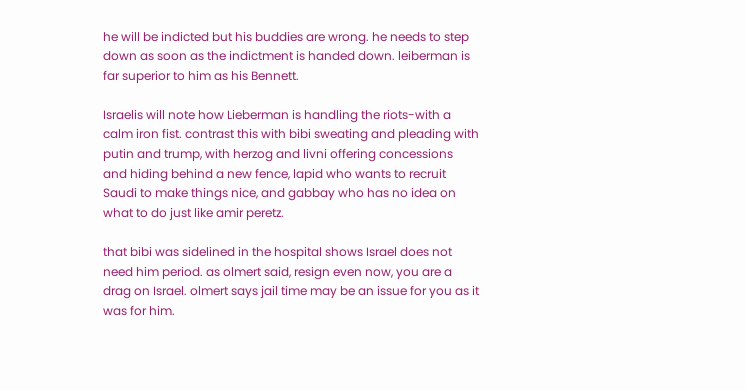he will be indicted but his buddies are wrong. he needs to step down as soon as the indictment is handed down. leiberman is far superior to him as his Bennett.

Israelis will note how Lieberman is handling the riots-with a calm iron fist. contrast this with bibi sweating and pleading with putin and trump, with herzog and livni offering concessions and hiding behind a new fence, lapid who wants to recruit Saudi to make things nice, and gabbay who has no idea on what to do just like amir peretz.

that bibi was sidelined in the hospital shows Israel does not need him period. as olmert said, resign even now, you are a drag on Israel. olmert says jail time may be an issue for you as it was for him.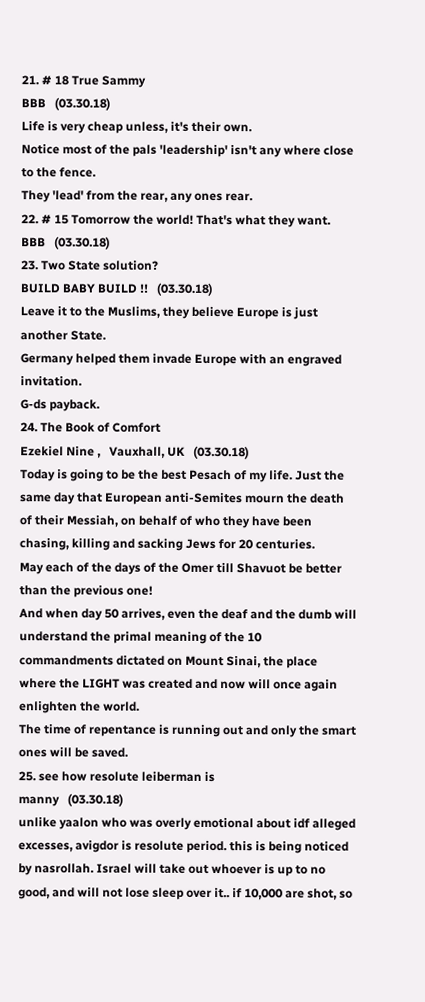21. # 18 True Sammy
BBB   (03.30.18)
Life is very cheap unless, it's their own.
Notice most of the pals 'leadership' isn't any where close to the fence.
They 'lead' from the rear, any ones rear.
22. # 15 Tomorrow the world! That's what they want.
BBB   (03.30.18)
23. Two State solution?
BUILD BABY BUILD !!   (03.30.18)
Leave it to the Muslims, they believe Europe is just another State.
Germany helped them invade Europe with an engraved invitation.
G-ds payback.
24. The Book of Comfort
Ezekiel Nine ,   Vauxhall, UK   (03.30.18)
Today is going to be the best Pesach of my life. Just the same day that European anti-Semites mourn the death of their Messiah, on behalf of who they have been chasing, killing and sacking Jews for 20 centuries.
May each of the days of the Omer till Shavuot be better than the previous one!
And when day 50 arrives, even the deaf and the dumb will understand the primal meaning of the 10 commandments dictated on Mount Sinai, the place where the LIGHT was created and now will once again enlighten the world.
The time of repentance is running out and only the smart ones will be saved.
25. see how resolute leiberman is
manny   (03.30.18)
unlike yaalon who was overly emotional about idf alleged excesses, avigdor is resolute period. this is being noticed by nasrollah. Israel will take out whoever is up to no good, and will not lose sleep over it.. if 10,000 are shot, so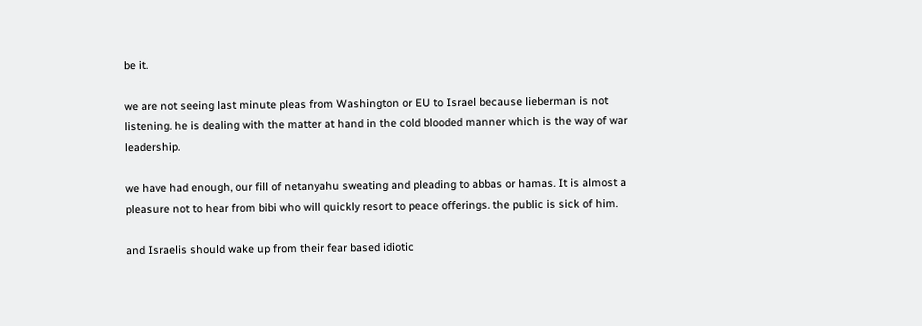be it.

we are not seeing last minute pleas from Washington or EU to Israel because lieberman is not listening. he is dealing with the matter at hand in the cold blooded manner which is the way of war leadership.

we have had enough, our fill of netanyahu sweating and pleading to abbas or hamas. It is almost a pleasure not to hear from bibi who will quickly resort to peace offerings. the public is sick of him.

and Israelis should wake up from their fear based idiotic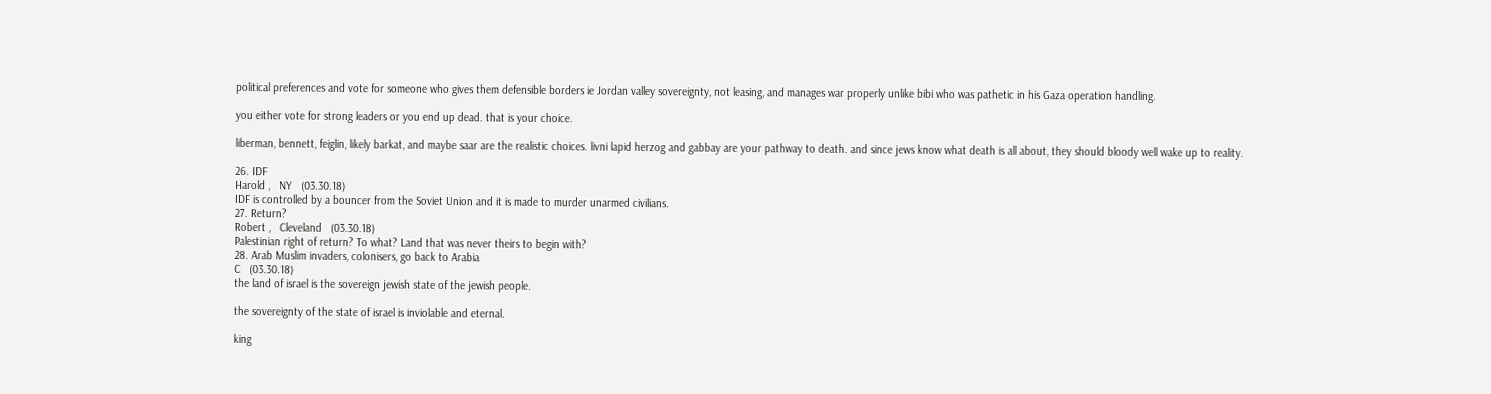political preferences and vote for someone who gives them defensible borders ie Jordan valley sovereignty, not leasing, and manages war properly unlike bibi who was pathetic in his Gaza operation handling.

you either vote for strong leaders or you end up dead. that is your choice.

liberman, bennett, feiglin, likely barkat, and maybe saar are the realistic choices. livni lapid herzog and gabbay are your pathway to death. and since jews know what death is all about, they should bloody well wake up to reality.

26. IDF
Harold ,   NY   (03.30.18)
IDF is controlled by a bouncer from the Soviet Union and it is made to murder unarmed civilians.
27. Return?
Robert ,   Cleveland   (03.30.18)
Palestinian right of return? To what? Land that was never theirs to begin with?
28. Arab Muslim invaders, colonisers, go back to Arabia
C   (03.30.18)
the land of israel is the sovereign jewish state of the jewish people.

the sovereignty of the state of israel is inviolable and eternal.

king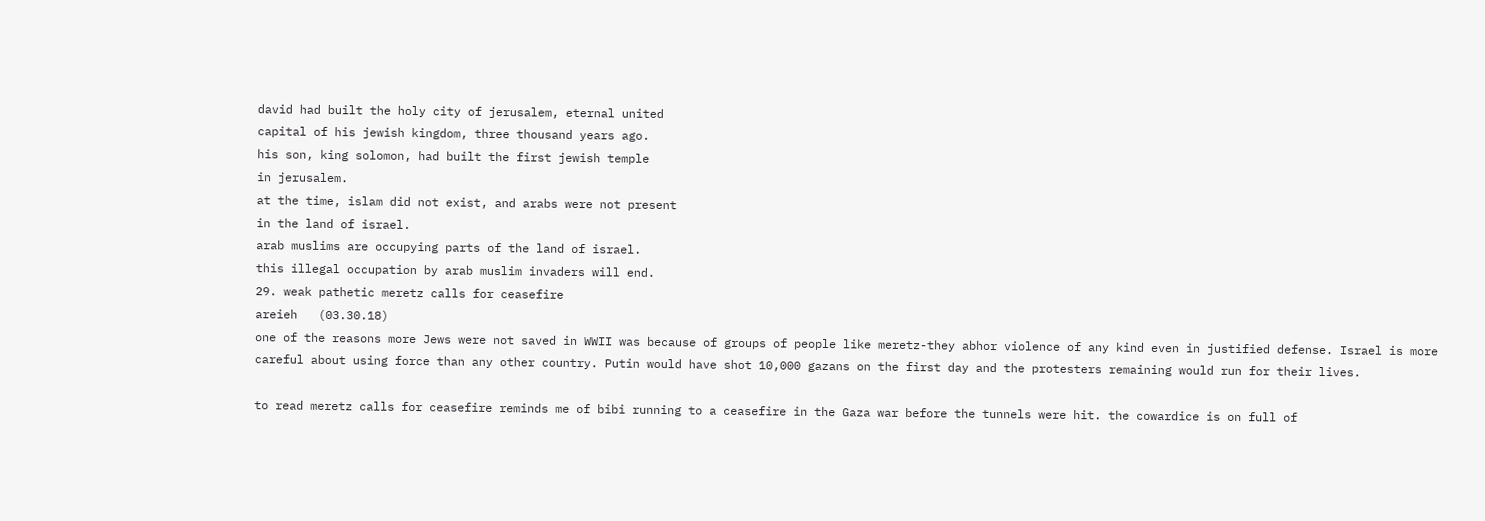david had built the holy city of jerusalem, eternal united
capital of his jewish kingdom, three thousand years ago.
his son, king solomon, had built the first jewish temple
in jerusalem.
at the time, islam did not exist, and arabs were not present
in the land of israel.
arab muslims are occupying parts of the land of israel.
this illegal occupation by arab muslim invaders will end.
29. weak pathetic meretz calls for ceasefire
areieh   (03.30.18)
one of the reasons more Jews were not saved in WWII was because of groups of people like meretz-they abhor violence of any kind even in justified defense. Israel is more careful about using force than any other country. Putin would have shot 10,000 gazans on the first day and the protesters remaining would run for their lives.

to read meretz calls for ceasefire reminds me of bibi running to a ceasefire in the Gaza war before the tunnels were hit. the cowardice is on full of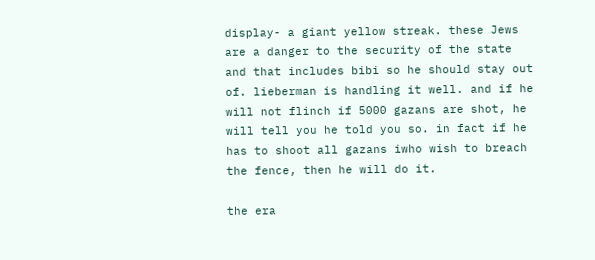display- a giant yellow streak. these Jews are a danger to the security of the state and that includes bibi so he should stay out of. lieberman is handling it well. and if he will not flinch if 5000 gazans are shot, he will tell you he told you so. in fact if he has to shoot all gazans iwho wish to breach the fence, then he will do it.

the era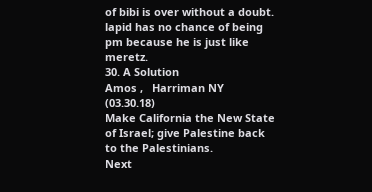of bibi is over without a doubt. lapid has no chance of being pm because he is just like meretz.
30. A Solution
Amos ,   Harriman NY   (03.30.18)
Make California the New State of Israel; give Palestine back to the Palestinians.
Next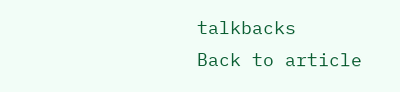talkbacks
Back to article